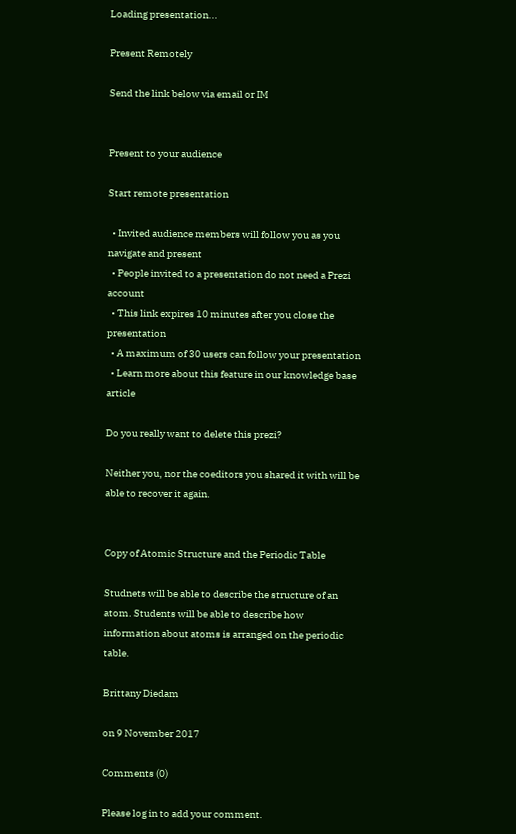Loading presentation...

Present Remotely

Send the link below via email or IM


Present to your audience

Start remote presentation

  • Invited audience members will follow you as you navigate and present
  • People invited to a presentation do not need a Prezi account
  • This link expires 10 minutes after you close the presentation
  • A maximum of 30 users can follow your presentation
  • Learn more about this feature in our knowledge base article

Do you really want to delete this prezi?

Neither you, nor the coeditors you shared it with will be able to recover it again.


Copy of Atomic Structure and the Periodic Table

Studnets will be able to describe the structure of an atom. Students will be able to describe how information about atoms is arranged on the periodic table.

Brittany Diedam

on 9 November 2017

Comments (0)

Please log in to add your comment.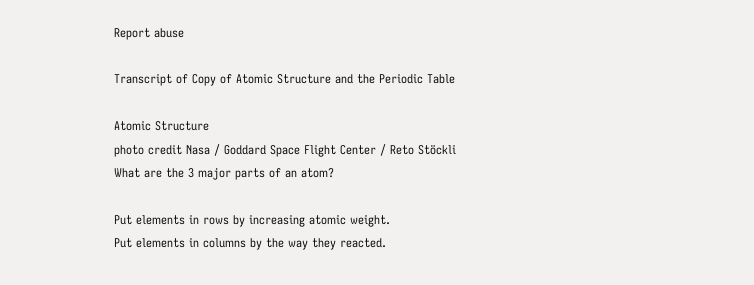Report abuse

Transcript of Copy of Atomic Structure and the Periodic Table

Atomic Structure
photo credit Nasa / Goddard Space Flight Center / Reto Stöckli
What are the 3 major parts of an atom?

Put elements in rows by increasing atomic weight.
Put elements in columns by the way they reacted.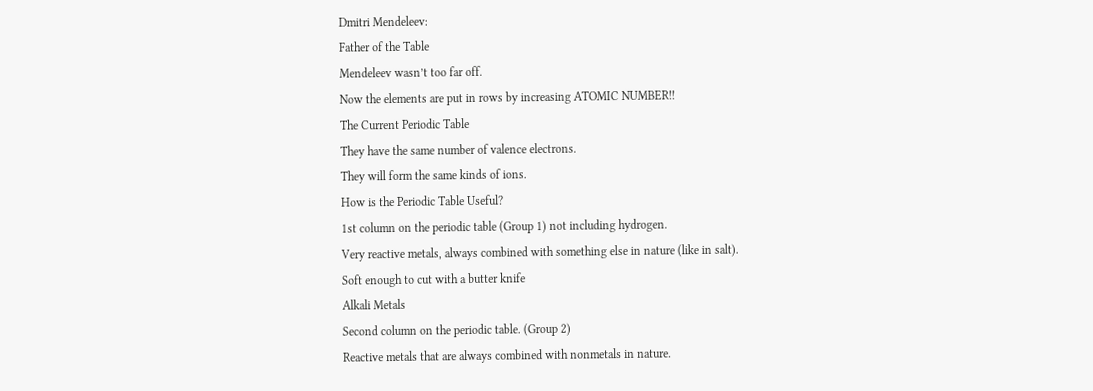Dmitri Mendeleev:
Father of the Table
Mendeleev wasn’t too far off.
Now the elements are put in rows by increasing ATOMIC NUMBER!!
The Current Periodic Table
They have the same number of valence electrons.
They will form the same kinds of ions.
How is the Periodic Table Useful?
1st column on the periodic table (Group 1) not including hydrogen.
Very reactive metals, always combined with something else in nature (like in salt).
Soft enough to cut with a butter knife
Alkali Metals
Second column on the periodic table. (Group 2)
Reactive metals that are always combined with nonmetals in nature.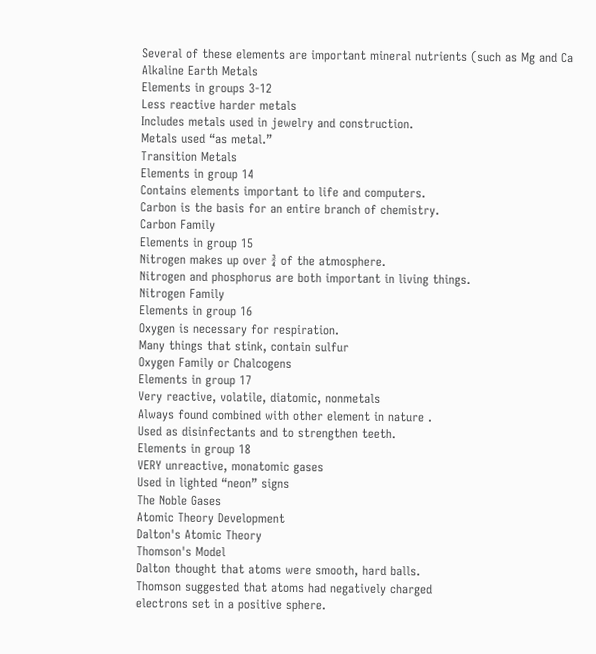Several of these elements are important mineral nutrients (such as Mg and Ca
Alkaline Earth Metals
Elements in groups 3-12
Less reactive harder metals
Includes metals used in jewelry and construction.
Metals used “as metal.”
Transition Metals
Elements in group 14
Contains elements important to life and computers.
Carbon is the basis for an entire branch of chemistry.
Carbon Family
Elements in group 15
Nitrogen makes up over ¾ of the atmosphere.
Nitrogen and phosphorus are both important in living things.
Nitrogen Family
Elements in group 16
Oxygen is necessary for respiration.
Many things that stink, contain sulfur
Oxygen Family or Chalcogens
Elements in group 17
Very reactive, volatile, diatomic, nonmetals
Always found combined with other element in nature .
Used as disinfectants and to strengthen teeth.
Elements in group 18
VERY unreactive, monatomic gases
Used in lighted “neon” signs
The Noble Gases
Atomic Theory Development
Dalton's Atomic Theory
Thomson's Model
Dalton thought that atoms were smooth, hard balls.
Thomson suggested that atoms had negatively charged
electrons set in a positive sphere.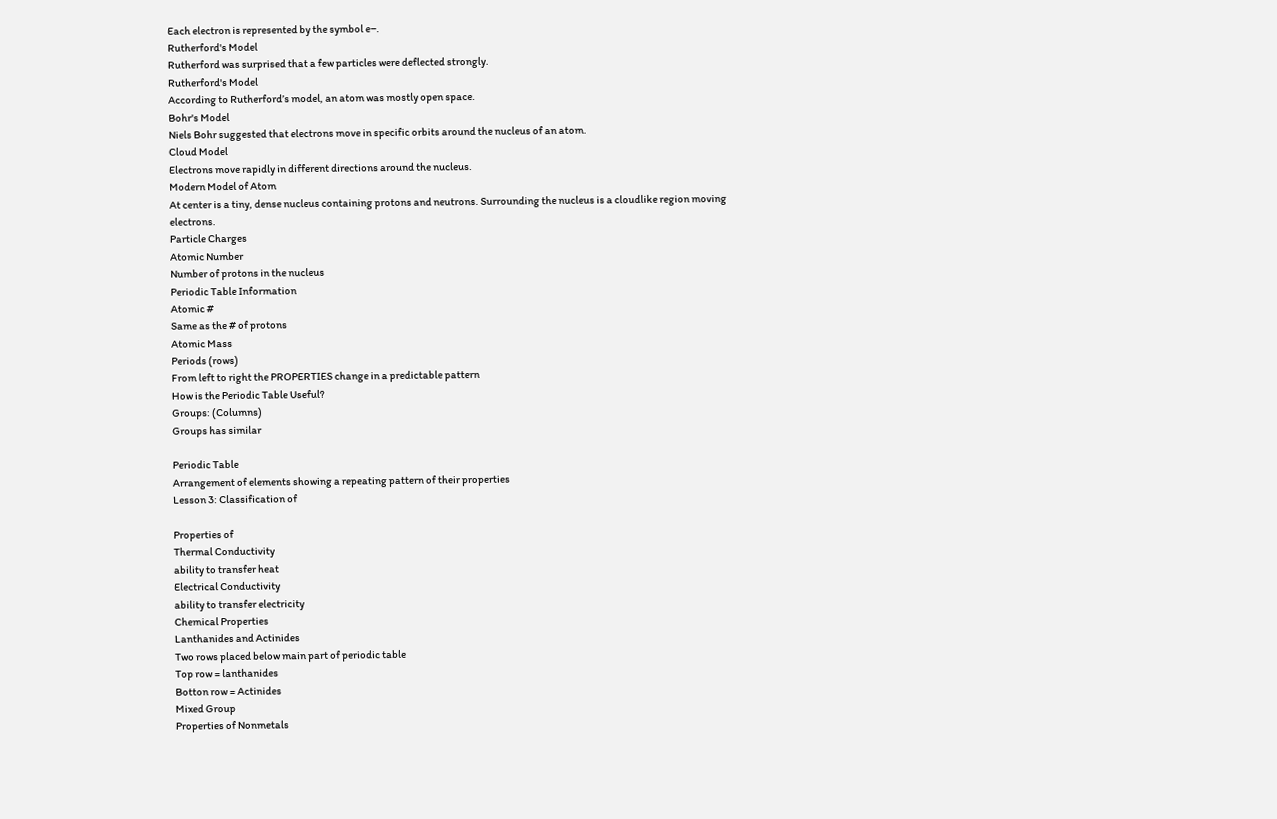Each electron is represented by the symbol e−.
Rutherford's Model
Rutherford was surprised that a few particles were deflected strongly.
Rutherford's Model
According to Rutherford’s model, an atom was mostly open space.
Bohr's Model
Niels Bohr suggested that electrons move in specific orbits around the nucleus of an atom.
Cloud Model
Electrons move rapidly in different directions around the nucleus.
Modern Model of Atom
At center is a tiny, dense nucleus containing protons and neutrons. Surrounding the nucleus is a cloudlike region moving electrons.
Particle Charges
Atomic Number
Number of protons in the nucleus
Periodic Table Information
Atomic #
Same as the # of protons
Atomic Mass
Periods (rows)
From left to right the PROPERTIES change in a predictable pattern
How is the Periodic Table Useful?
Groups: (Columns)
Groups has similar

Periodic Table
Arrangement of elements showing a repeating pattern of their properties
Lesson 3: Classification of

Properties of
Thermal Conductivity
ability to transfer heat
Electrical Conductivity
ability to transfer electricity
Chemical Properties
Lanthanides and Actinides
Two rows placed below main part of periodic table
Top row = lanthanides
Botton row = Actinides
Mixed Group
Properties of Nonmetals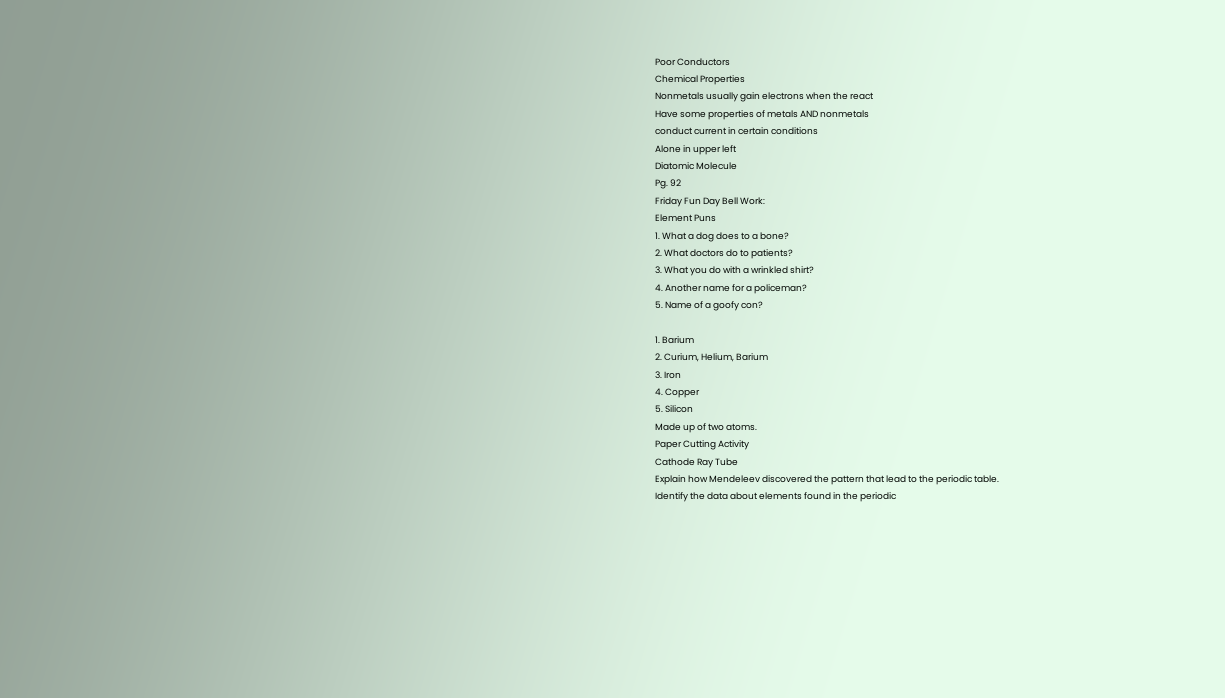Poor Conductors
Chemical Properties
Nonmetals usually gain electrons when the react
Have some properties of metals AND nonmetals
conduct current in certain conditions
Alone in upper left
Diatomic Molecule
Pg. 92
Friday Fun Day Bell Work:
Element Puns
1. What a dog does to a bone?
2. What doctors do to patients?
3. What you do with a wrinkled shirt?
4. Another name for a policeman?
5. Name of a goofy con?

1. Barium
2. Curium, Helium, Barium
3. Iron
4. Copper
5. Silicon
Made up of two atoms.
Paper Cutting Activity
Cathode Ray Tube
Explain how Mendeleev discovered the pattern that lead to the periodic table.
Identify the data about elements found in the periodic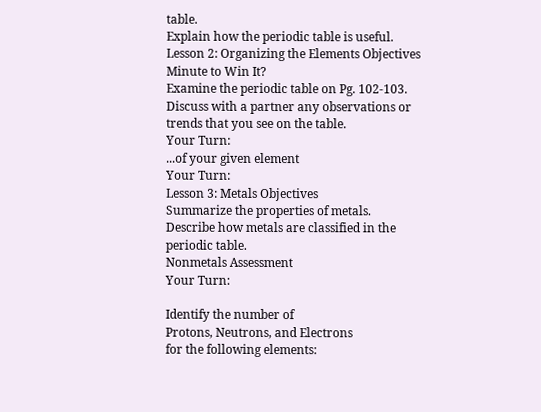table.
Explain how the periodic table is useful.
Lesson 2: Organizing the Elements Objectives
Minute to Win It?
Examine the periodic table on Pg. 102-103. Discuss with a partner any observations or trends that you see on the table.
Your Turn:
...of your given element
Your Turn:
Lesson 3: Metals Objectives
Summarize the properties of metals.
Describe how metals are classified in the periodic table.
Nonmetals Assessment
Your Turn:

Identify the number of
Protons, Neutrons, and Electrons
for the following elements: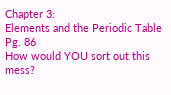Chapter 3:
Elements and the Periodic Table
Pg. 86
How would YOU sort out this mess?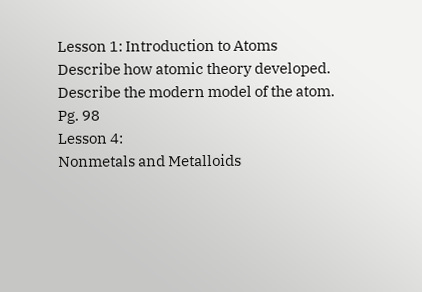Lesson 1: Introduction to Atoms
Describe how atomic theory developed.
Describe the modern model of the atom.
Pg. 98
Lesson 4:
Nonmetals and Metalloids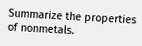Summarize the properties of nonmetals.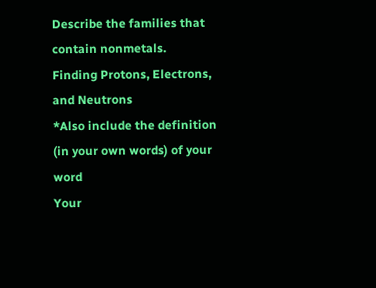Describe the families that contain nonmetals.
Finding Protons, Electrons, and Neutrons
*Also include the definition (in your own words) of your word
Your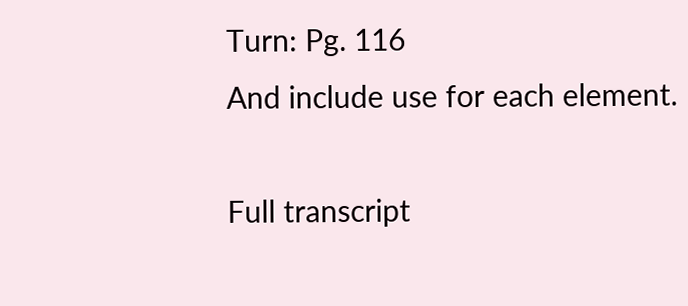Turn: Pg. 116
And include use for each element.

Full transcript